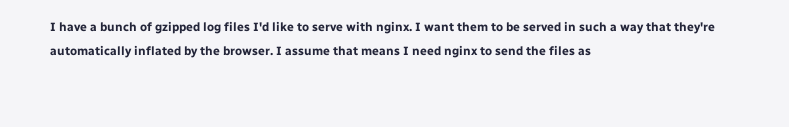I have a bunch of gzipped log files I'd like to serve with nginx. I want them to be served in such a way that they're automatically inflated by the browser. I assume that means I need nginx to send the files as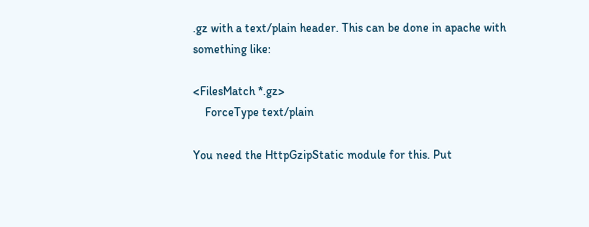.gz with a text/plain header. This can be done in apache with something like:

<FilesMatch *.gz>
    ForceType text/plain

You need the HttpGzipStatic module for this. Put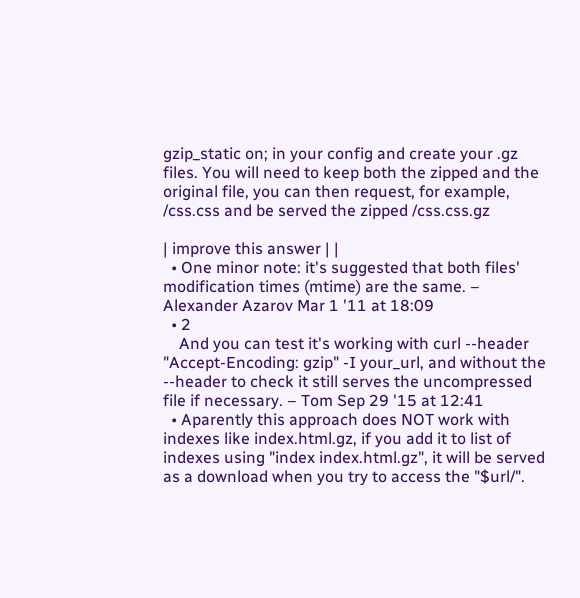gzip_static on; in your config and create your .gz files. You will need to keep both the zipped and the original file, you can then request, for example, /css.css and be served the zipped /css.css.gz

| improve this answer | |
  • One minor note: it's suggested that both files' modification times (mtime) are the same. – Alexander Azarov Mar 1 '11 at 18:09
  • 2
    And you can test it's working with curl --header "Accept-Encoding: gzip" -I your_url, and without the --header to check it still serves the uncompressed file if necessary. – Tom Sep 29 '15 at 12:41
  • Aparently this approach does NOT work with indexes like index.html.gz, if you add it to list of indexes using "index index.html.gz", it will be served as a download when you try to access the "$url/".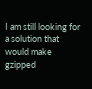I am still looking for a solution that would make gzipped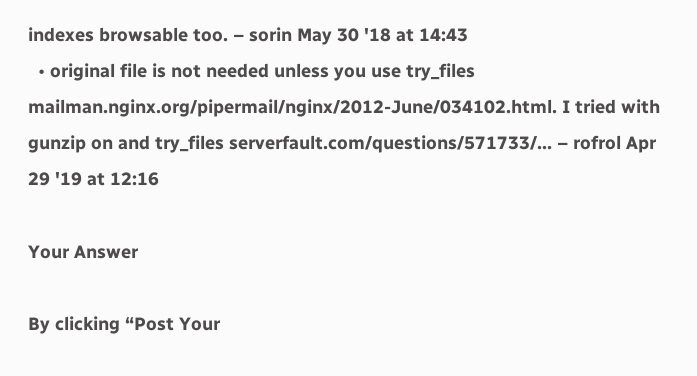indexes browsable too. – sorin May 30 '18 at 14:43
  • original file is not needed unless you use try_files mailman.nginx.org/pipermail/nginx/2012-June/034102.html. I tried with gunzip on and try_files serverfault.com/questions/571733/… – rofrol Apr 29 '19 at 12:16

Your Answer

By clicking “Post Your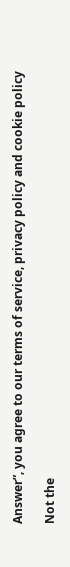Answer”, you agree to our terms of service, privacy policy and cookie policy

Not the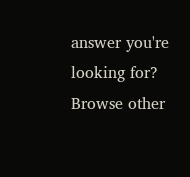answer you're looking for? Browse other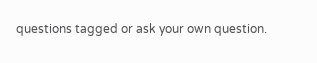questions tagged or ask your own question.